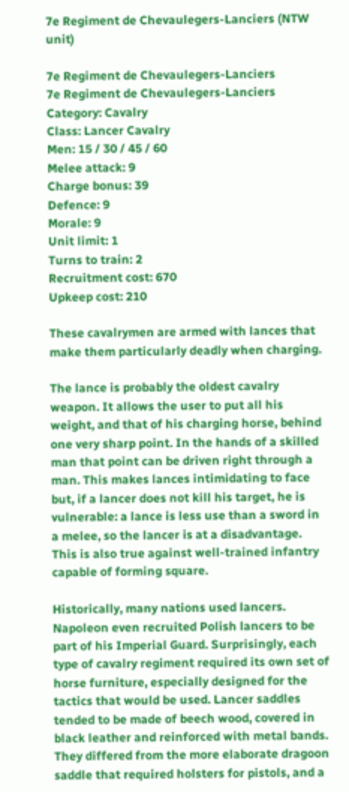7e Regiment de Chevaulegers-Lanciers (NTW unit)

7e Regiment de Chevaulegers-Lanciers
7e Regiment de Chevaulegers-Lanciers
Category: Cavalry
Class: Lancer Cavalry
Men: 15 / 30 / 45 / 60
Melee attack: 9
Charge bonus: 39
Defence: 9
Morale: 9
Unit limit: 1
Turns to train: 2
Recruitment cost: 670
Upkeep cost: 210

These cavalrymen are armed with lances that make them particularly deadly when charging.

The lance is probably the oldest cavalry weapon. It allows the user to put all his weight, and that of his charging horse, behind one very sharp point. In the hands of a skilled man that point can be driven right through a man. This makes lances intimidating to face but, if a lancer does not kill his target, he is vulnerable: a lance is less use than a sword in a melee, so the lancer is at a disadvantage. This is also true against well-trained infantry capable of forming square.

Historically, many nations used lancers. Napoleon even recruited Polish lancers to be part of his Imperial Guard. Surprisingly, each type of cavalry regiment required its own set of horse furniture, especially designed for the tactics that would be used. Lancer saddles tended to be made of beech wood, covered in black leather and reinforced with metal bands. They differed from the more elaborate dragoon saddle that required holsters for pistols, and a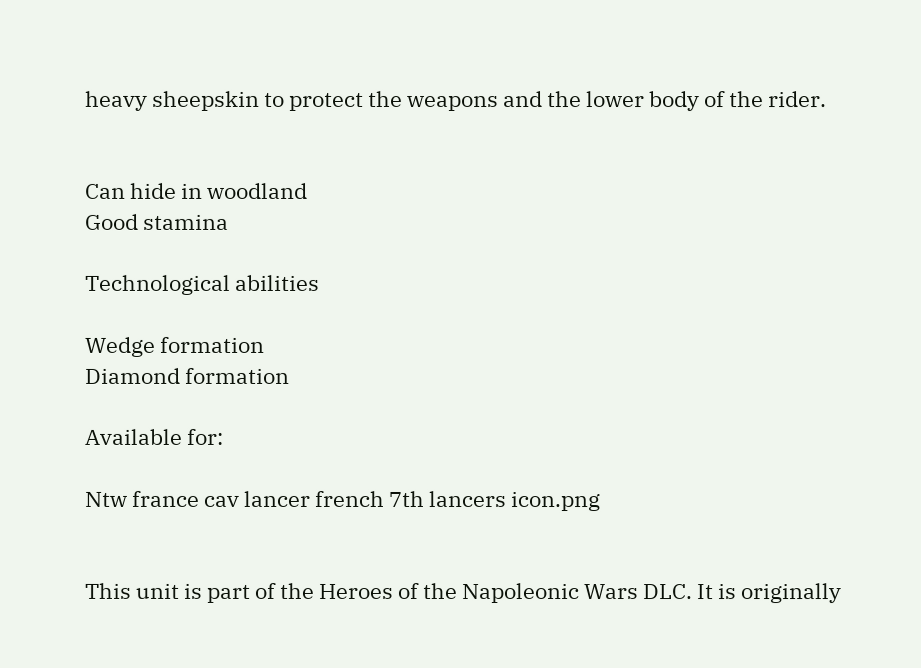heavy sheepskin to protect the weapons and the lower body of the rider.


Can hide in woodland
Good stamina

Technological abilities

Wedge formation
Diamond formation

Available for:

Ntw france cav lancer french 7th lancers icon.png


This unit is part of the Heroes of the Napoleonic Wars DLC. It is originally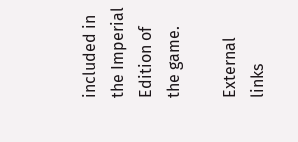included in the Imperial Edition of the game.

External links